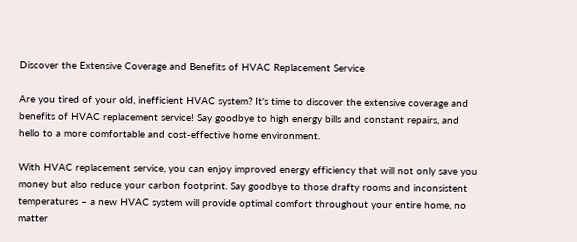Discover the Extensive Coverage and Benefits of HVAC Replacement Service

Are you tired of your old, inefficient HVAC system? It's time to discover the extensive coverage and benefits of HVAC replacement service! Say goodbye to high energy bills and constant repairs, and hello to a more comfortable and cost-effective home environment.

With HVAC replacement service, you can enjoy improved energy efficiency that will not only save you money but also reduce your carbon footprint. Say goodbye to those drafty rooms and inconsistent temperatures – a new HVAC system will provide optimal comfort throughout your entire home, no matter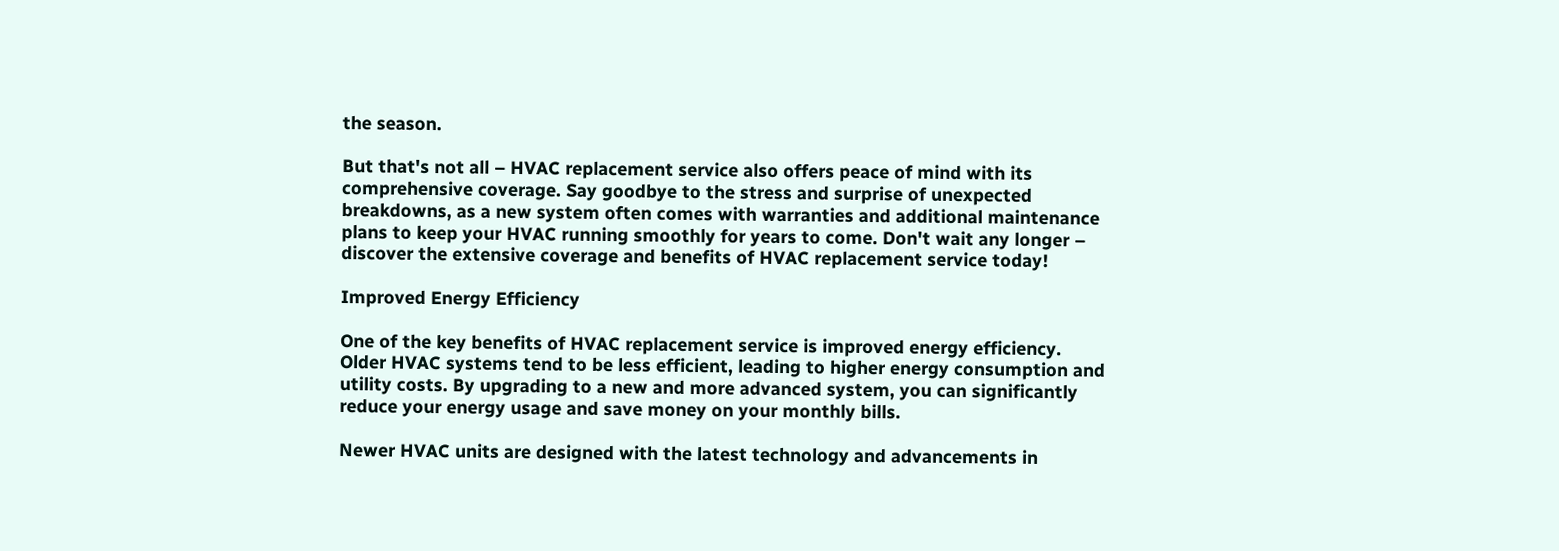the season.

But that's not all – HVAC replacement service also offers peace of mind with its comprehensive coverage. Say goodbye to the stress and surprise of unexpected breakdowns, as a new system often comes with warranties and additional maintenance plans to keep your HVAC running smoothly for years to come. Don't wait any longer – discover the extensive coverage and benefits of HVAC replacement service today!

Improved Energy Efficiency

One of the key benefits of HVAC replacement service is improved energy efficiency. Older HVAC systems tend to be less efficient, leading to higher energy consumption and utility costs. By upgrading to a new and more advanced system, you can significantly reduce your energy usage and save money on your monthly bills.

Newer HVAC units are designed with the latest technology and advancements in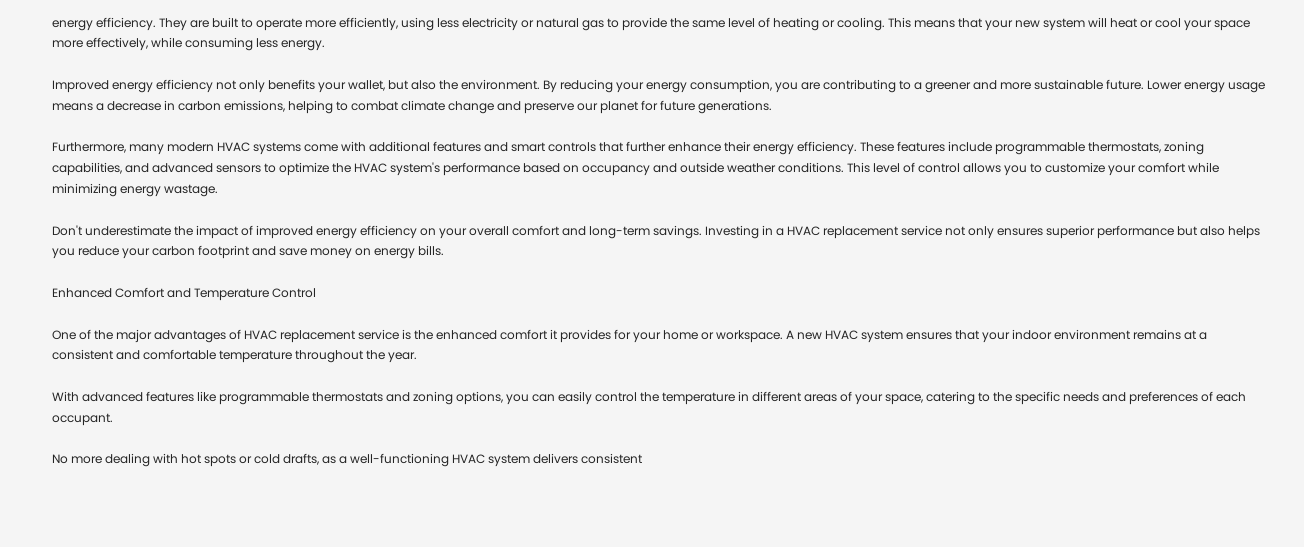energy efficiency. They are built to operate more efficiently, using less electricity or natural gas to provide the same level of heating or cooling. This means that your new system will heat or cool your space more effectively, while consuming less energy.

Improved energy efficiency not only benefits your wallet, but also the environment. By reducing your energy consumption, you are contributing to a greener and more sustainable future. Lower energy usage means a decrease in carbon emissions, helping to combat climate change and preserve our planet for future generations.

Furthermore, many modern HVAC systems come with additional features and smart controls that further enhance their energy efficiency. These features include programmable thermostats, zoning capabilities, and advanced sensors to optimize the HVAC system's performance based on occupancy and outside weather conditions. This level of control allows you to customize your comfort while minimizing energy wastage.

Don't underestimate the impact of improved energy efficiency on your overall comfort and long-term savings. Investing in a HVAC replacement service not only ensures superior performance but also helps you reduce your carbon footprint and save money on energy bills.

Enhanced Comfort and Temperature Control

One of the major advantages of HVAC replacement service is the enhanced comfort it provides for your home or workspace. A new HVAC system ensures that your indoor environment remains at a consistent and comfortable temperature throughout the year.

With advanced features like programmable thermostats and zoning options, you can easily control the temperature in different areas of your space, catering to the specific needs and preferences of each occupant.

No more dealing with hot spots or cold drafts, as a well-functioning HVAC system delivers consistent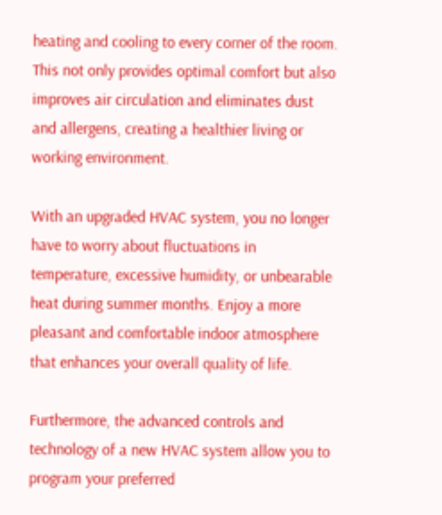heating and cooling to every corner of the room. This not only provides optimal comfort but also improves air circulation and eliminates dust and allergens, creating a healthier living or working environment.

With an upgraded HVAC system, you no longer have to worry about fluctuations in temperature, excessive humidity, or unbearable heat during summer months. Enjoy a more pleasant and comfortable indoor atmosphere that enhances your overall quality of life.

Furthermore, the advanced controls and technology of a new HVAC system allow you to program your preferred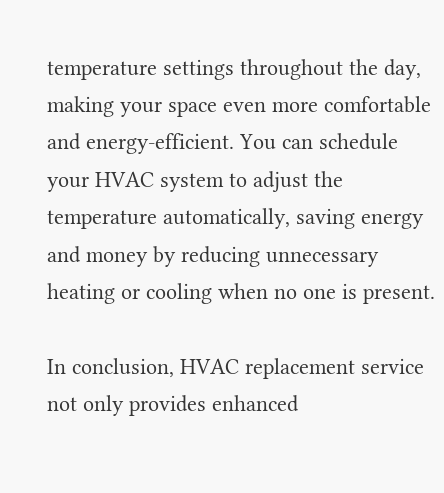temperature settings throughout the day, making your space even more comfortable and energy-efficient. You can schedule your HVAC system to adjust the temperature automatically, saving energy and money by reducing unnecessary heating or cooling when no one is present.

In conclusion, HVAC replacement service not only provides enhanced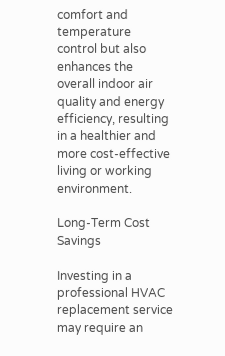comfort and temperature control but also enhances the overall indoor air quality and energy efficiency, resulting in a healthier and more cost-effective living or working environment.

Long-Term Cost Savings

Investing in a professional HVAC replacement service may require an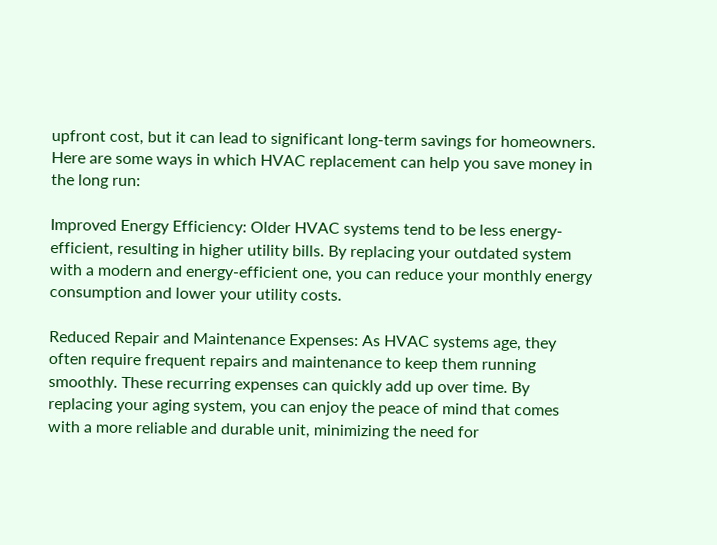upfront cost, but it can lead to significant long-term savings for homeowners. Here are some ways in which HVAC replacement can help you save money in the long run:

Improved Energy Efficiency: Older HVAC systems tend to be less energy-efficient, resulting in higher utility bills. By replacing your outdated system with a modern and energy-efficient one, you can reduce your monthly energy consumption and lower your utility costs.

Reduced Repair and Maintenance Expenses: As HVAC systems age, they often require frequent repairs and maintenance to keep them running smoothly. These recurring expenses can quickly add up over time. By replacing your aging system, you can enjoy the peace of mind that comes with a more reliable and durable unit, minimizing the need for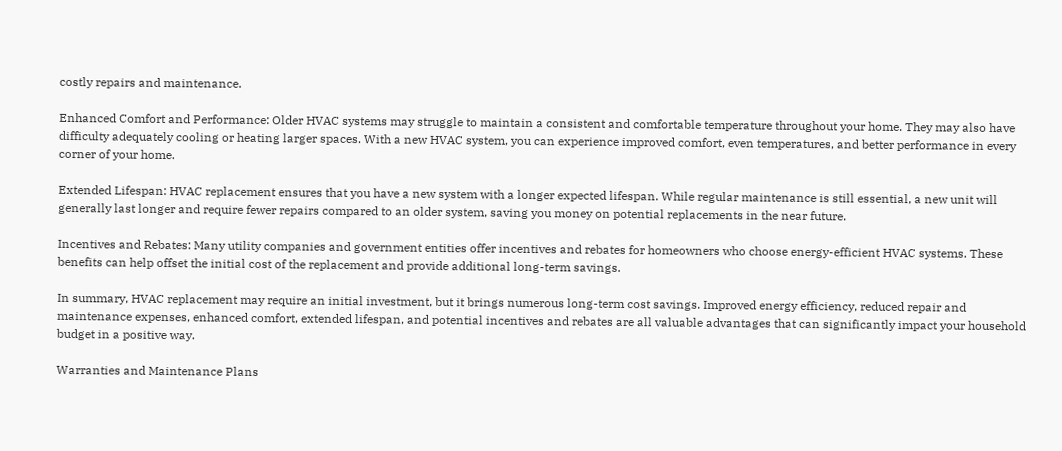costly repairs and maintenance.

Enhanced Comfort and Performance: Older HVAC systems may struggle to maintain a consistent and comfortable temperature throughout your home. They may also have difficulty adequately cooling or heating larger spaces. With a new HVAC system, you can experience improved comfort, even temperatures, and better performance in every corner of your home.

Extended Lifespan: HVAC replacement ensures that you have a new system with a longer expected lifespan. While regular maintenance is still essential, a new unit will generally last longer and require fewer repairs compared to an older system, saving you money on potential replacements in the near future.

Incentives and Rebates: Many utility companies and government entities offer incentives and rebates for homeowners who choose energy-efficient HVAC systems. These benefits can help offset the initial cost of the replacement and provide additional long-term savings.

In summary, HVAC replacement may require an initial investment, but it brings numerous long-term cost savings. Improved energy efficiency, reduced repair and maintenance expenses, enhanced comfort, extended lifespan, and potential incentives and rebates are all valuable advantages that can significantly impact your household budget in a positive way.

Warranties and Maintenance Plans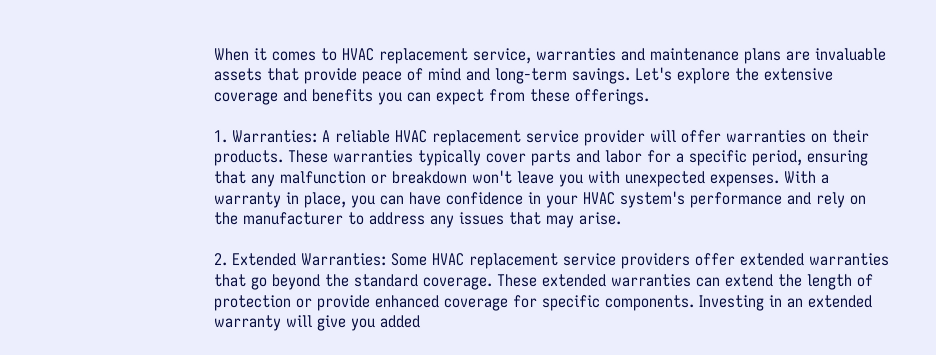When it comes to HVAC replacement service, warranties and maintenance plans are invaluable assets that provide peace of mind and long-term savings. Let's explore the extensive coverage and benefits you can expect from these offerings.

1. Warranties: A reliable HVAC replacement service provider will offer warranties on their products. These warranties typically cover parts and labor for a specific period, ensuring that any malfunction or breakdown won't leave you with unexpected expenses. With a warranty in place, you can have confidence in your HVAC system's performance and rely on the manufacturer to address any issues that may arise.

2. Extended Warranties: Some HVAC replacement service providers offer extended warranties that go beyond the standard coverage. These extended warranties can extend the length of protection or provide enhanced coverage for specific components. Investing in an extended warranty will give you added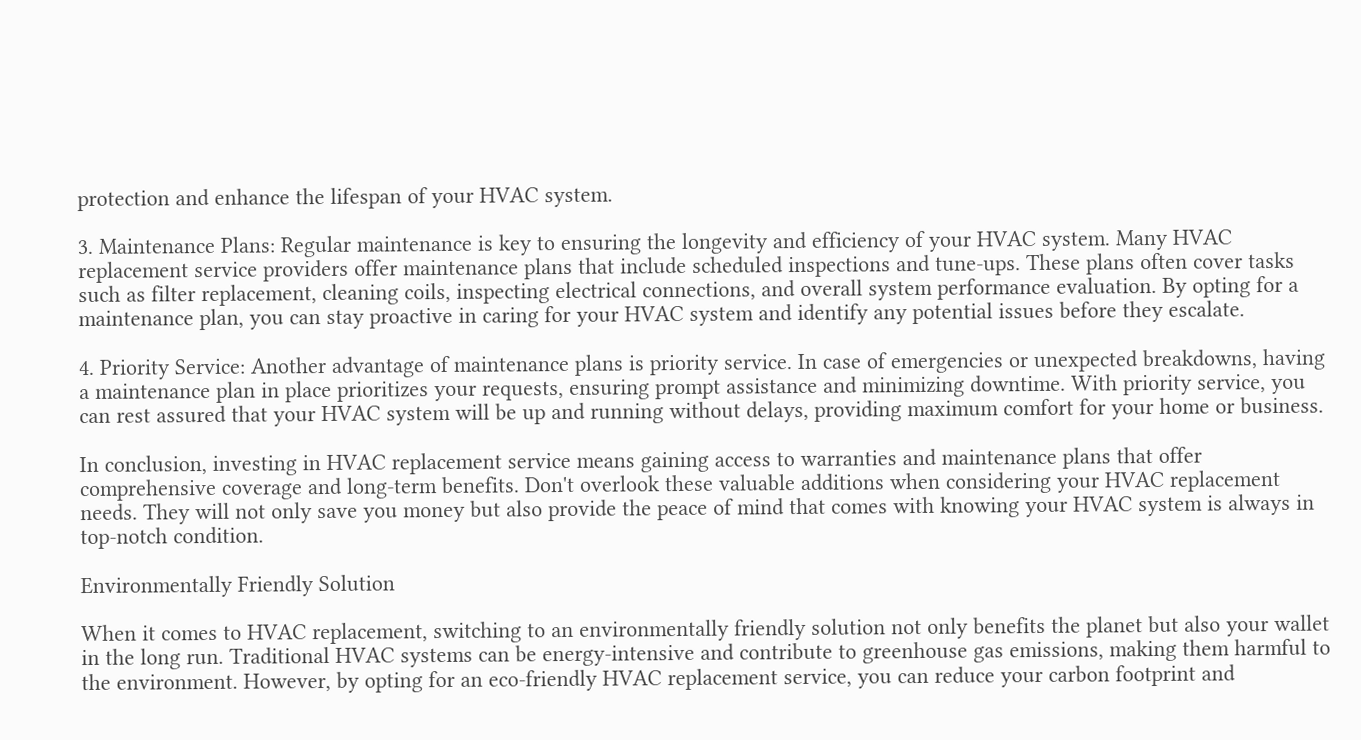protection and enhance the lifespan of your HVAC system.

3. Maintenance Plans: Regular maintenance is key to ensuring the longevity and efficiency of your HVAC system. Many HVAC replacement service providers offer maintenance plans that include scheduled inspections and tune-ups. These plans often cover tasks such as filter replacement, cleaning coils, inspecting electrical connections, and overall system performance evaluation. By opting for a maintenance plan, you can stay proactive in caring for your HVAC system and identify any potential issues before they escalate.

4. Priority Service: Another advantage of maintenance plans is priority service. In case of emergencies or unexpected breakdowns, having a maintenance plan in place prioritizes your requests, ensuring prompt assistance and minimizing downtime. With priority service, you can rest assured that your HVAC system will be up and running without delays, providing maximum comfort for your home or business.

In conclusion, investing in HVAC replacement service means gaining access to warranties and maintenance plans that offer comprehensive coverage and long-term benefits. Don't overlook these valuable additions when considering your HVAC replacement needs. They will not only save you money but also provide the peace of mind that comes with knowing your HVAC system is always in top-notch condition.

Environmentally Friendly Solution

When it comes to HVAC replacement, switching to an environmentally friendly solution not only benefits the planet but also your wallet in the long run. Traditional HVAC systems can be energy-intensive and contribute to greenhouse gas emissions, making them harmful to the environment. However, by opting for an eco-friendly HVAC replacement service, you can reduce your carbon footprint and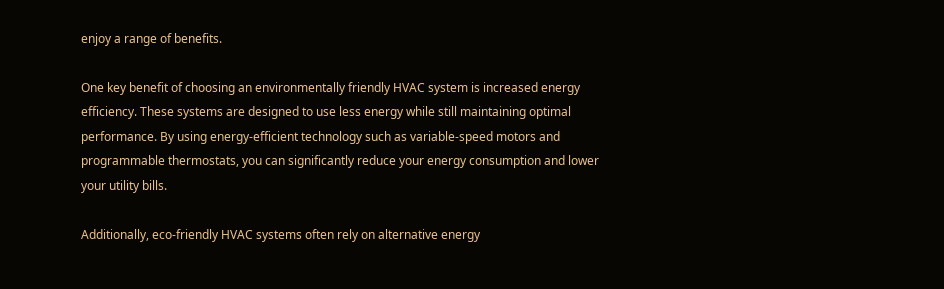enjoy a range of benefits.

One key benefit of choosing an environmentally friendly HVAC system is increased energy efficiency. These systems are designed to use less energy while still maintaining optimal performance. By using energy-efficient technology such as variable-speed motors and programmable thermostats, you can significantly reduce your energy consumption and lower your utility bills.

Additionally, eco-friendly HVAC systems often rely on alternative energy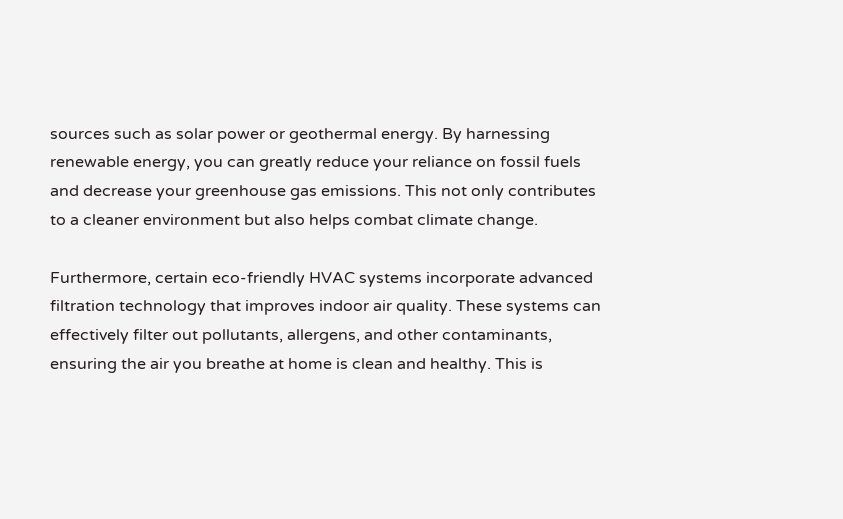sources such as solar power or geothermal energy. By harnessing renewable energy, you can greatly reduce your reliance on fossil fuels and decrease your greenhouse gas emissions. This not only contributes to a cleaner environment but also helps combat climate change.

Furthermore, certain eco-friendly HVAC systems incorporate advanced filtration technology that improves indoor air quality. These systems can effectively filter out pollutants, allergens, and other contaminants, ensuring the air you breathe at home is clean and healthy. This is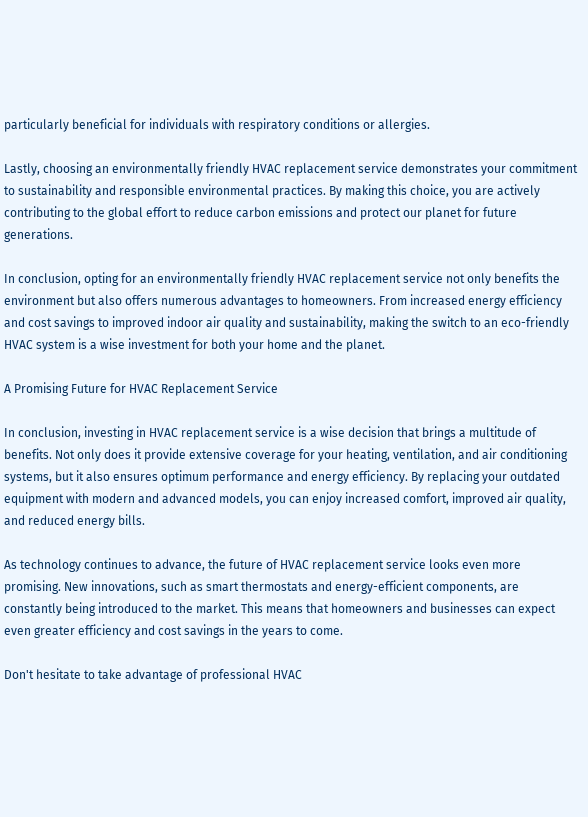particularly beneficial for individuals with respiratory conditions or allergies.

Lastly, choosing an environmentally friendly HVAC replacement service demonstrates your commitment to sustainability and responsible environmental practices. By making this choice, you are actively contributing to the global effort to reduce carbon emissions and protect our planet for future generations.

In conclusion, opting for an environmentally friendly HVAC replacement service not only benefits the environment but also offers numerous advantages to homeowners. From increased energy efficiency and cost savings to improved indoor air quality and sustainability, making the switch to an eco-friendly HVAC system is a wise investment for both your home and the planet.

A Promising Future for HVAC Replacement Service

In conclusion, investing in HVAC replacement service is a wise decision that brings a multitude of benefits. Not only does it provide extensive coverage for your heating, ventilation, and air conditioning systems, but it also ensures optimum performance and energy efficiency. By replacing your outdated equipment with modern and advanced models, you can enjoy increased comfort, improved air quality, and reduced energy bills.

As technology continues to advance, the future of HVAC replacement service looks even more promising. New innovations, such as smart thermostats and energy-efficient components, are constantly being introduced to the market. This means that homeowners and businesses can expect even greater efficiency and cost savings in the years to come.

Don't hesitate to take advantage of professional HVAC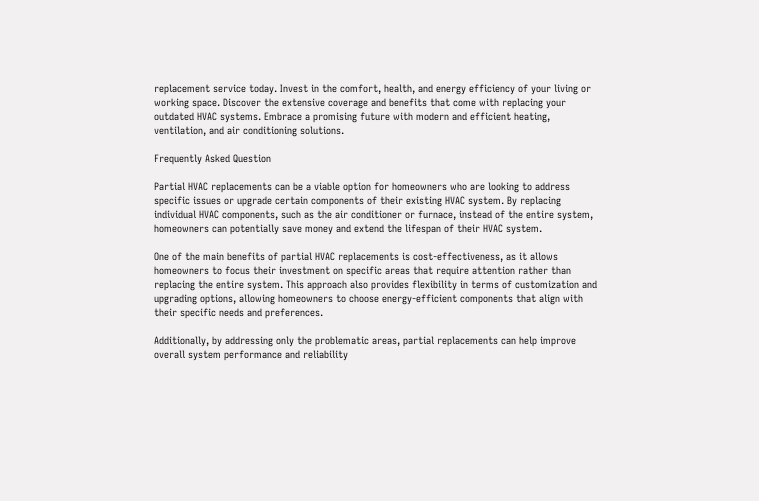replacement service today. Invest in the comfort, health, and energy efficiency of your living or working space. Discover the extensive coverage and benefits that come with replacing your outdated HVAC systems. Embrace a promising future with modern and efficient heating, ventilation, and air conditioning solutions.

Frequently Asked Question

Partial HVAC replacements can be a viable option for homeowners who are looking to address specific issues or upgrade certain components of their existing HVAC system. By replacing individual HVAC components, such as the air conditioner or furnace, instead of the entire system, homeowners can potentially save money and extend the lifespan of their HVAC system.

One of the main benefits of partial HVAC replacements is cost-effectiveness, as it allows homeowners to focus their investment on specific areas that require attention rather than replacing the entire system. This approach also provides flexibility in terms of customization and upgrading options, allowing homeowners to choose energy-efficient components that align with their specific needs and preferences.

Additionally, by addressing only the problematic areas, partial replacements can help improve overall system performance and reliability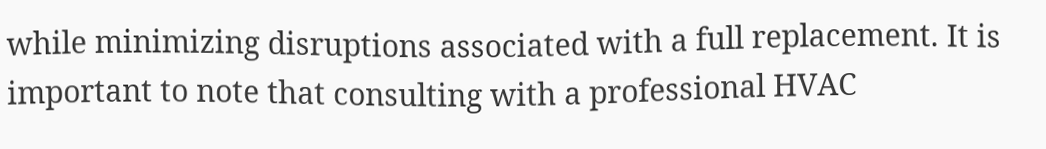while minimizing disruptions associated with a full replacement. It is important to note that consulting with a professional HVAC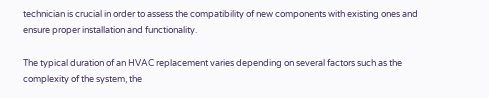technician is crucial in order to assess the compatibility of new components with existing ones and ensure proper installation and functionality.

The typical duration of an HVAC replacement varies depending on several factors such as the complexity of the system, the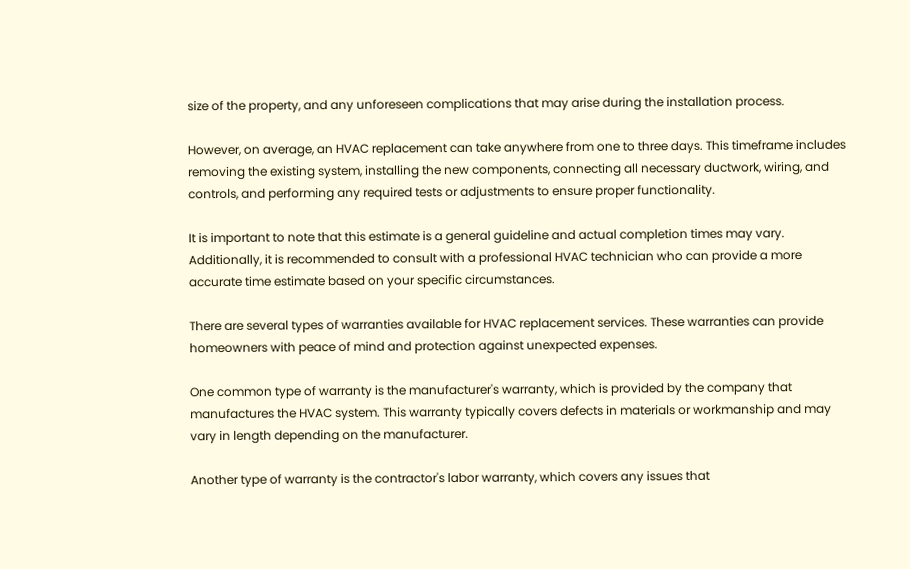size of the property, and any unforeseen complications that may arise during the installation process.

However, on average, an HVAC replacement can take anywhere from one to three days. This timeframe includes removing the existing system, installing the new components, connecting all necessary ductwork, wiring, and controls, and performing any required tests or adjustments to ensure proper functionality.

It is important to note that this estimate is a general guideline and actual completion times may vary. Additionally, it is recommended to consult with a professional HVAC technician who can provide a more accurate time estimate based on your specific circumstances.

There are several types of warranties available for HVAC replacement services. These warranties can provide homeowners with peace of mind and protection against unexpected expenses.

One common type of warranty is the manufacturer's warranty, which is provided by the company that manufactures the HVAC system. This warranty typically covers defects in materials or workmanship and may vary in length depending on the manufacturer.

Another type of warranty is the contractor's labor warranty, which covers any issues that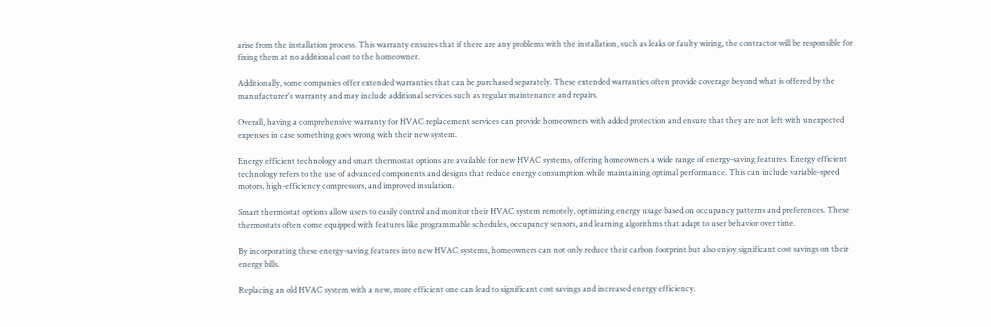arise from the installation process. This warranty ensures that if there are any problems with the installation, such as leaks or faulty wiring, the contractor will be responsible for fixing them at no additional cost to the homeowner.

Additionally, some companies offer extended warranties that can be purchased separately. These extended warranties often provide coverage beyond what is offered by the manufacturer's warranty and may include additional services such as regular maintenance and repairs.

Overall, having a comprehensive warranty for HVAC replacement services can provide homeowners with added protection and ensure that they are not left with unexpected expenses in case something goes wrong with their new system.

Energy efficient technology and smart thermostat options are available for new HVAC systems, offering homeowners a wide range of energy-saving features. Energy efficient technology refers to the use of advanced components and designs that reduce energy consumption while maintaining optimal performance. This can include variable-speed motors, high-efficiency compressors, and improved insulation.

Smart thermostat options allow users to easily control and monitor their HVAC system remotely, optimizing energy usage based on occupancy patterns and preferences. These thermostats often come equipped with features like programmable schedules, occupancy sensors, and learning algorithms that adapt to user behavior over time.

By incorporating these energy-saving features into new HVAC systems, homeowners can not only reduce their carbon footprint but also enjoy significant cost savings on their energy bills.

Replacing an old HVAC system with a new, more efficient one can lead to significant cost savings and increased energy efficiency.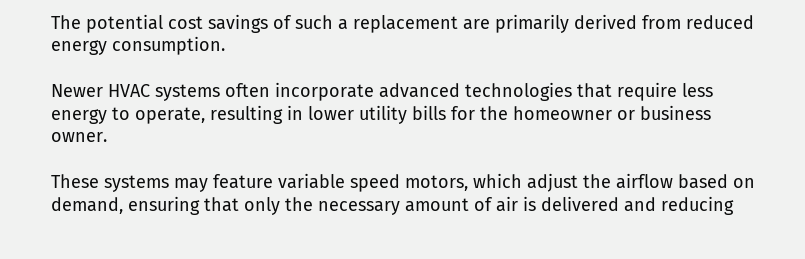The potential cost savings of such a replacement are primarily derived from reduced energy consumption.

Newer HVAC systems often incorporate advanced technologies that require less energy to operate, resulting in lower utility bills for the homeowner or business owner.

These systems may feature variable speed motors, which adjust the airflow based on demand, ensuring that only the necessary amount of air is delivered and reducing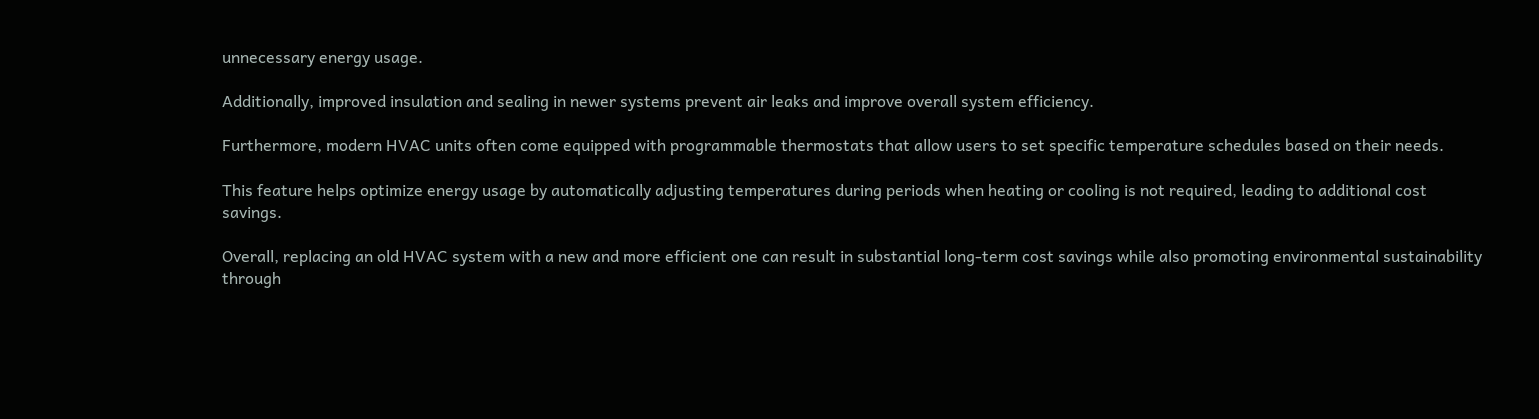unnecessary energy usage.

Additionally, improved insulation and sealing in newer systems prevent air leaks and improve overall system efficiency.

Furthermore, modern HVAC units often come equipped with programmable thermostats that allow users to set specific temperature schedules based on their needs.

This feature helps optimize energy usage by automatically adjusting temperatures during periods when heating or cooling is not required, leading to additional cost savings.

Overall, replacing an old HVAC system with a new and more efficient one can result in substantial long-term cost savings while also promoting environmental sustainability through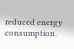reduced energy consumption.